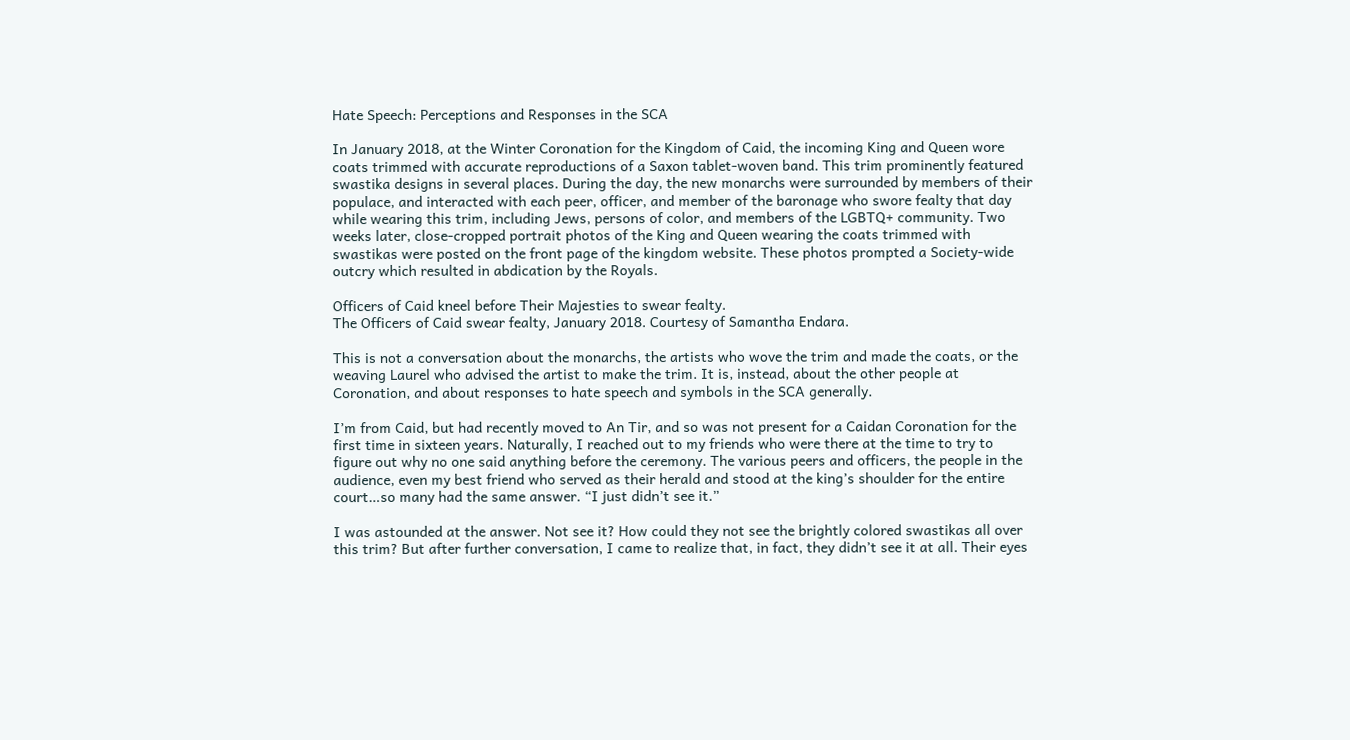Hate Speech: Perceptions and Responses in the SCA

In January 2018, at the Winter Coronation for the Kingdom of Caid, the incoming King and Queen wore coats trimmed with accurate reproductions of a Saxon tablet-woven band. This trim prominently featured swastika designs in several places. During the day, the new monarchs were surrounded by members of their populace, and interacted with each peer, officer, and member of the baronage who swore fealty that day while wearing this trim, including Jews, persons of color, and members of the LGBTQ+ community. Two weeks later, close-cropped portrait photos of the King and Queen wearing the coats trimmed with swastikas were posted on the front page of the kingdom website. These photos prompted a Society-wide outcry which resulted in abdication by the Royals.

Officers of Caid kneel before Their Majesties to swear fealty.
The Officers of Caid swear fealty, January 2018. Courtesy of Samantha Endara.

This is not a conversation about the monarchs, the artists who wove the trim and made the coats, or the weaving Laurel who advised the artist to make the trim. It is, instead, about the other people at Coronation, and about responses to hate speech and symbols in the SCA generally.

I’m from Caid, but had recently moved to An Tir, and so was not present for a Caidan Coronation for the first time in sixteen years. Naturally, I reached out to my friends who were there at the time to try to figure out why no one said anything before the ceremony. The various peers and officers, the people in the audience, even my best friend who served as their herald and stood at the king’s shoulder for the entire court…so many had the same answer. “I just didn’t see it.”

I was astounded at the answer. Not see it? How could they not see the brightly colored swastikas all over this trim? But after further conversation, I came to realize that, in fact, they didn’t see it at all. Their eyes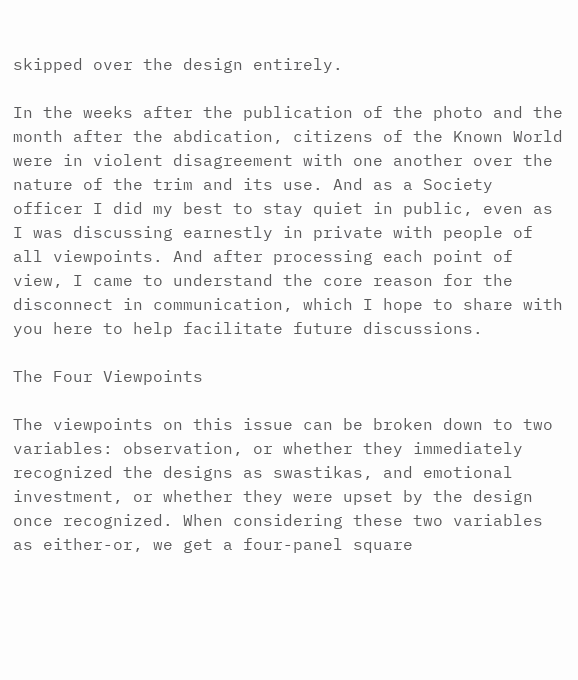skipped over the design entirely.

In the weeks after the publication of the photo and the month after the abdication, citizens of the Known World were in violent disagreement with one another over the nature of the trim and its use. And as a Society officer I did my best to stay quiet in public, even as I was discussing earnestly in private with people of all viewpoints. And after processing each point of view, I came to understand the core reason for the disconnect in communication, which I hope to share with you here to help facilitate future discussions.

The Four Viewpoints

The viewpoints on this issue can be broken down to two variables: observation, or whether they immediately recognized the designs as swastikas, and emotional investment, or whether they were upset by the design once recognized. When considering these two variables as either-or, we get a four-panel square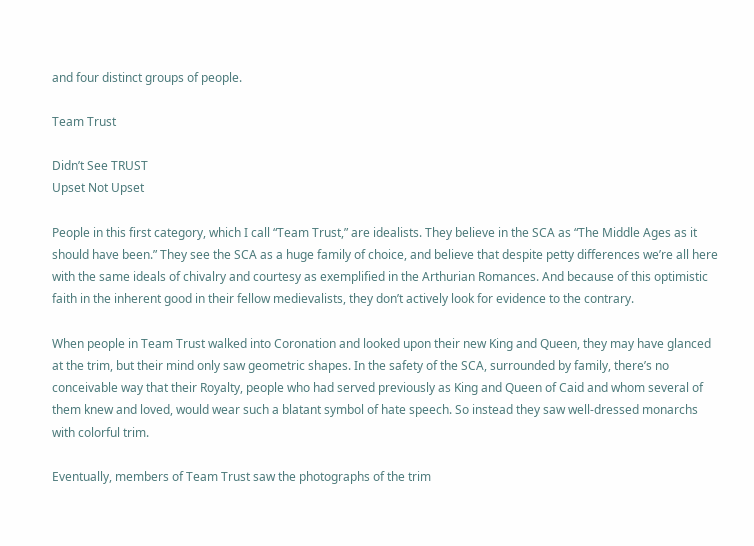and four distinct groups of people.

Team Trust

Didn’t See TRUST
Upset Not Upset

People in this first category, which I call “Team Trust,” are idealists. They believe in the SCA as “The Middle Ages as it should have been.” They see the SCA as a huge family of choice, and believe that despite petty differences we’re all here with the same ideals of chivalry and courtesy as exemplified in the Arthurian Romances. And because of this optimistic faith in the inherent good in their fellow medievalists, they don’t actively look for evidence to the contrary.

When people in Team Trust walked into Coronation and looked upon their new King and Queen, they may have glanced at the trim, but their mind only saw geometric shapes. In the safety of the SCA, surrounded by family, there’s no conceivable way that their Royalty, people who had served previously as King and Queen of Caid and whom several of them knew and loved, would wear such a blatant symbol of hate speech. So instead they saw well-dressed monarchs with colorful trim.

Eventually, members of Team Trust saw the photographs of the trim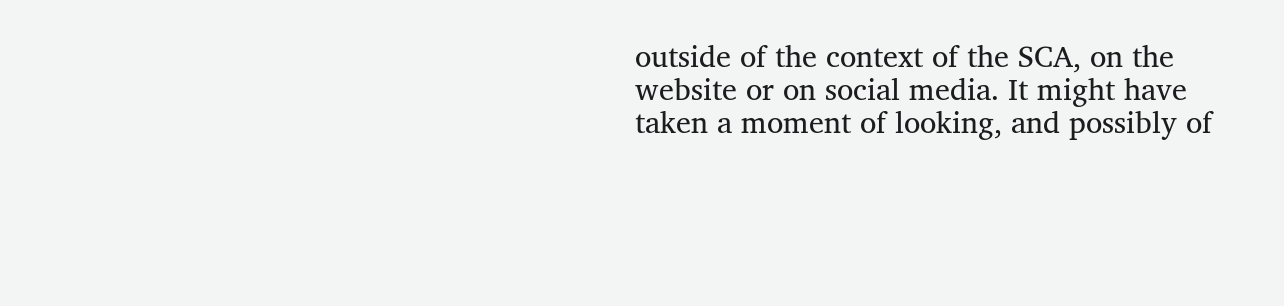outside of the context of the SCA, on the website or on social media. It might have taken a moment of looking, and possibly of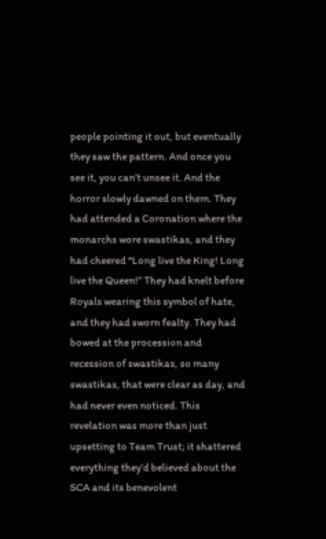people pointing it out, but eventually they saw the pattern. And once you see it, you can’t unsee it. And the horror slowly dawned on them. They had attended a Coronation where the monarchs wore swastikas, and they had cheered “Long live the King! Long live the Queen!” They had knelt before Royals wearing this symbol of hate, and they had sworn fealty. They had bowed at the procession and recession of swastikas, so many swastikas, that were clear as day, and had never even noticed. This revelation was more than just upsetting to Team Trust; it shattered everything they’d believed about the SCA and its benevolent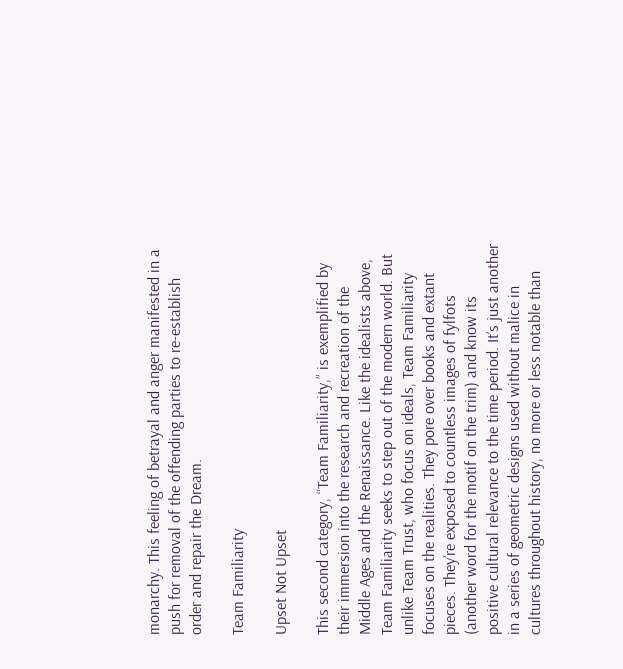monarchy. This feeling of betrayal and anger manifested in a push for removal of the offending parties to re-establish order and repair the Dream.

Team Familiarity

Upset Not Upset

This second category, “Team Familiarity,” is exemplified by their immersion into the research and recreation of the Middle Ages and the Renaissance. Like the idealists above, Team Familiarity seeks to step out of the modern world. But unlike Team Trust, who focus on ideals, Team Familiarity focuses on the realities. They pore over books and extant pieces. They’re exposed to countless images of fylfots (another word for the motif on the trim) and know its positive cultural relevance to the time period. It’s just another in a series of geometric designs used without malice in cultures throughout history, no more or less notable than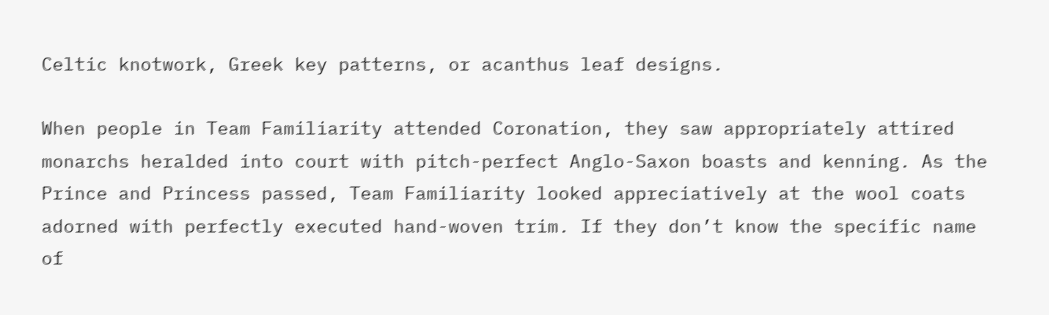Celtic knotwork, Greek key patterns, or acanthus leaf designs.

When people in Team Familiarity attended Coronation, they saw appropriately attired monarchs heralded into court with pitch-perfect Anglo-Saxon boasts and kenning. As the Prince and Princess passed, Team Familiarity looked appreciatively at the wool coats adorned with perfectly executed hand-woven trim. If they don’t know the specific name of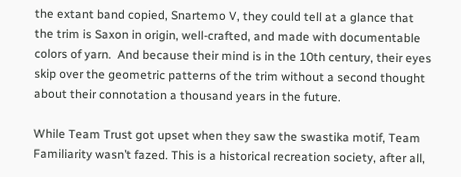the extant band copied, Snartemo V, they could tell at a glance that the trim is Saxon in origin, well-crafted, and made with documentable colors of yarn.  And because their mind is in the 10th century, their eyes skip over the geometric patterns of the trim without a second thought about their connotation a thousand years in the future.

While Team Trust got upset when they saw the swastika motif, Team Familiarity wasn’t fazed. This is a historical recreation society, after all,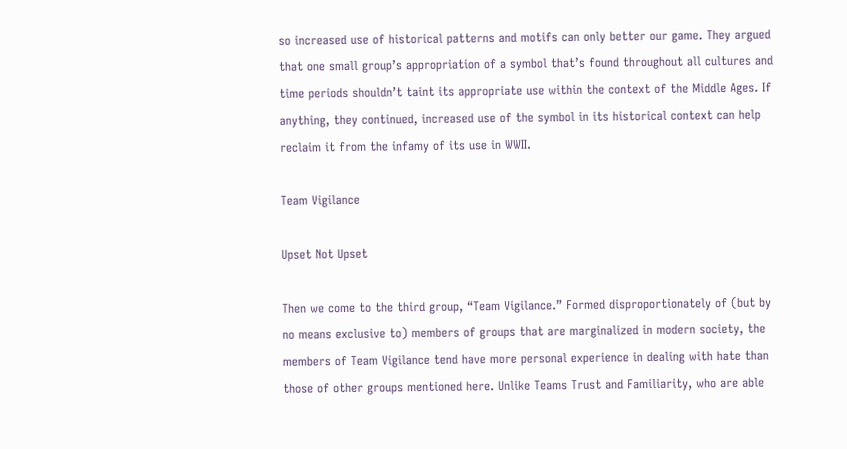so increased use of historical patterns and motifs can only better our game. They argued that one small group’s appropriation of a symbol that’s found throughout all cultures and time periods shouldn’t taint its appropriate use within the context of the Middle Ages. If anything, they continued, increased use of the symbol in its historical context can help reclaim it from the infamy of its use in WWII.

Team Vigilance

Upset Not Upset

Then we come to the third group, “Team Vigilance.” Formed disproportionately of (but by no means exclusive to) members of groups that are marginalized in modern society, the members of Team Vigilance tend have more personal experience in dealing with hate than those of other groups mentioned here. Unlike Teams Trust and Familiarity, who are able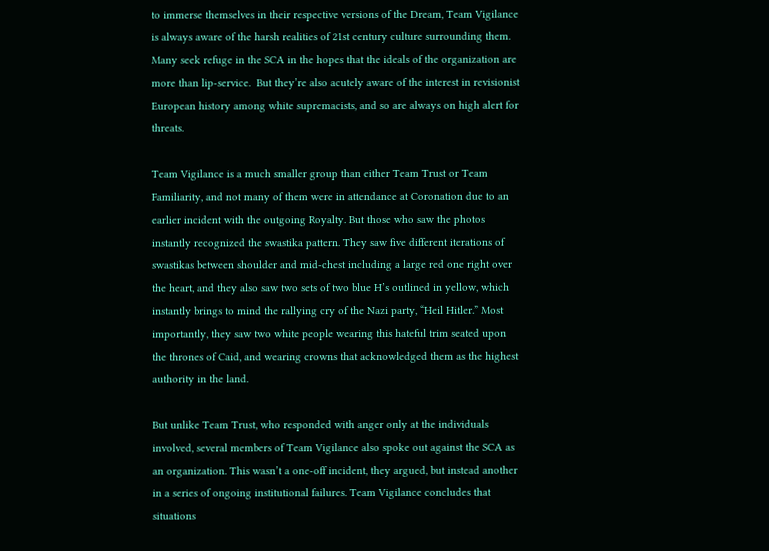to immerse themselves in their respective versions of the Dream, Team Vigilance is always aware of the harsh realities of 21st century culture surrounding them. Many seek refuge in the SCA in the hopes that the ideals of the organization are more than lip-service.  But they’re also acutely aware of the interest in revisionist European history among white supremacists, and so are always on high alert for threats.

Team Vigilance is a much smaller group than either Team Trust or Team Familiarity, and not many of them were in attendance at Coronation due to an earlier incident with the outgoing Royalty. But those who saw the photos instantly recognized the swastika pattern. They saw five different iterations of swastikas between shoulder and mid-chest including a large red one right over the heart, and they also saw two sets of two blue H’s outlined in yellow, which instantly brings to mind the rallying cry of the Nazi party, “Heil Hitler.” Most importantly, they saw two white people wearing this hateful trim seated upon the thrones of Caid, and wearing crowns that acknowledged them as the highest authority in the land.

But unlike Team Trust, who responded with anger only at the individuals involved, several members of Team Vigilance also spoke out against the SCA as an organization. This wasn’t a one-off incident, they argued, but instead another in a series of ongoing institutional failures. Team Vigilance concludes that situations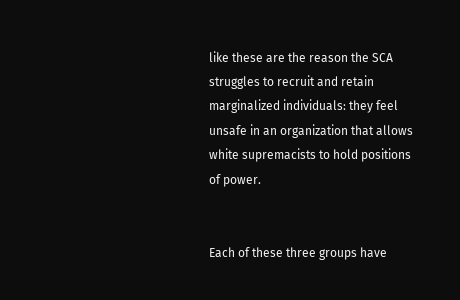like these are the reason the SCA struggles to recruit and retain marginalized individuals: they feel unsafe in an organization that allows white supremacists to hold positions of power.


Each of these three groups have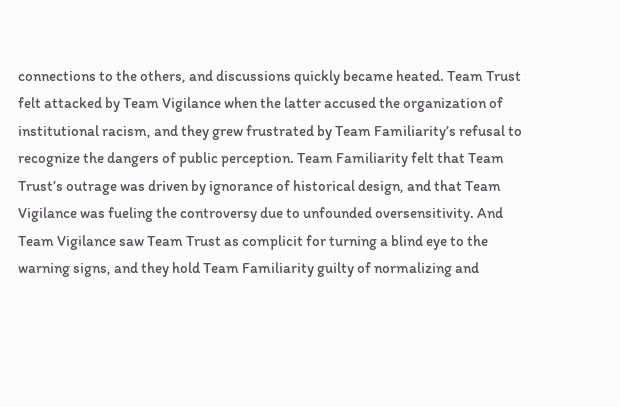connections to the others, and discussions quickly became heated. Team Trust felt attacked by Team Vigilance when the latter accused the organization of institutional racism, and they grew frustrated by Team Familiarity’s refusal to recognize the dangers of public perception. Team Familiarity felt that Team Trust’s outrage was driven by ignorance of historical design, and that Team Vigilance was fueling the controversy due to unfounded oversensitivity. And Team Vigilance saw Team Trust as complicit for turning a blind eye to the warning signs, and they hold Team Familiarity guilty of normalizing and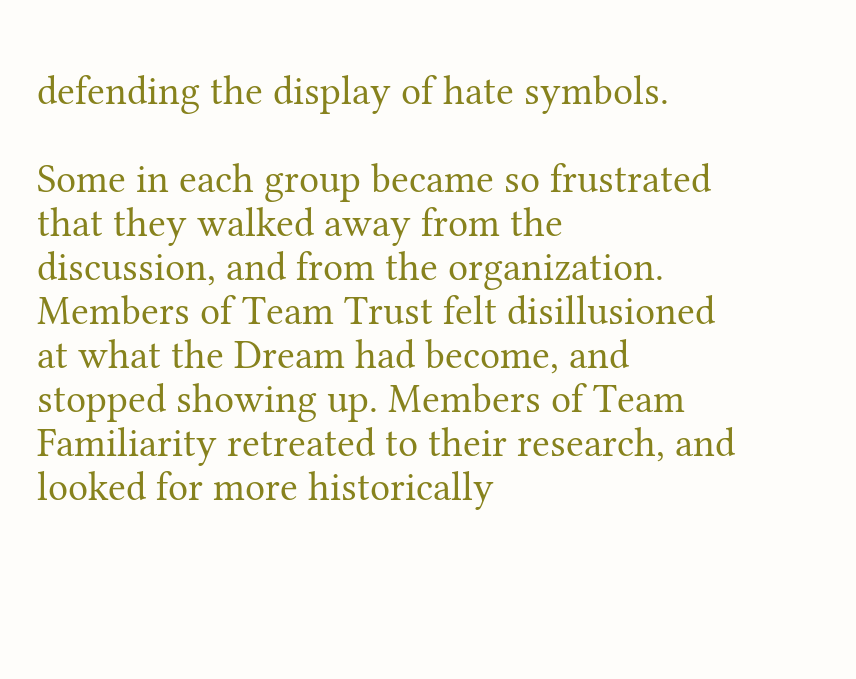defending the display of hate symbols.

Some in each group became so frustrated that they walked away from the discussion, and from the organization. Members of Team Trust felt disillusioned at what the Dream had become, and stopped showing up. Members of Team Familiarity retreated to their research, and looked for more historically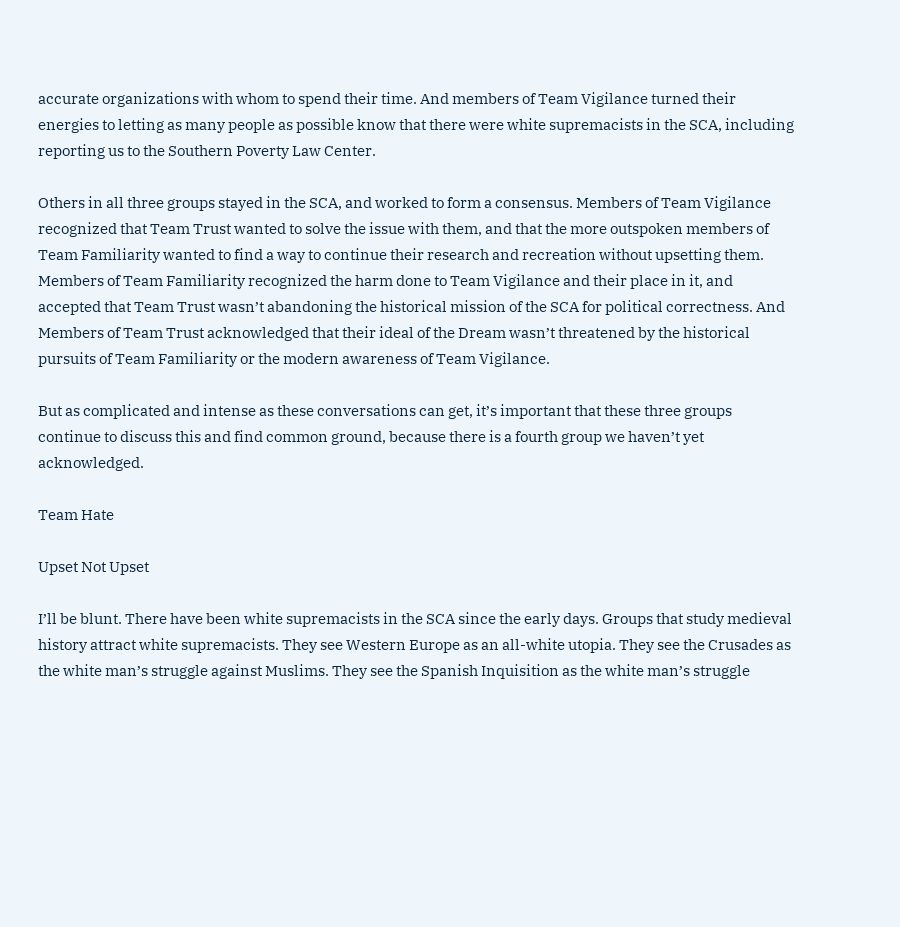accurate organizations with whom to spend their time. And members of Team Vigilance turned their energies to letting as many people as possible know that there were white supremacists in the SCA, including reporting us to the Southern Poverty Law Center.

Others in all three groups stayed in the SCA, and worked to form a consensus. Members of Team Vigilance recognized that Team Trust wanted to solve the issue with them, and that the more outspoken members of Team Familiarity wanted to find a way to continue their research and recreation without upsetting them. Members of Team Familiarity recognized the harm done to Team Vigilance and their place in it, and accepted that Team Trust wasn’t abandoning the historical mission of the SCA for political correctness. And Members of Team Trust acknowledged that their ideal of the Dream wasn’t threatened by the historical pursuits of Team Familiarity or the modern awareness of Team Vigilance.

But as complicated and intense as these conversations can get, it’s important that these three groups continue to discuss this and find common ground, because there is a fourth group we haven’t yet acknowledged.

Team Hate

Upset Not Upset

I’ll be blunt. There have been white supremacists in the SCA since the early days. Groups that study medieval history attract white supremacists. They see Western Europe as an all-white utopia. They see the Crusades as the white man’s struggle against Muslims. They see the Spanish Inquisition as the white man’s struggle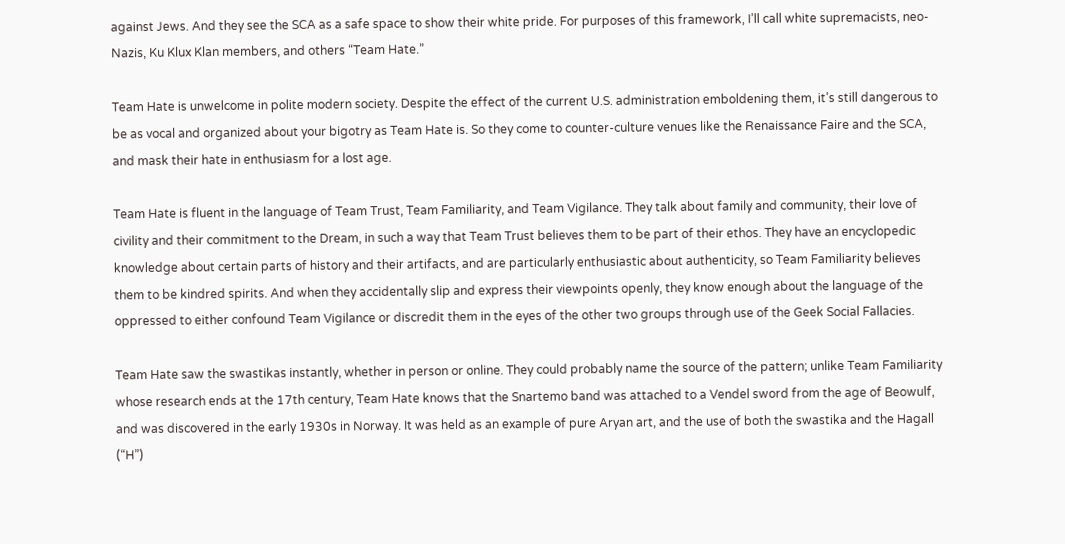against Jews. And they see the SCA as a safe space to show their white pride. For purposes of this framework, I’ll call white supremacists, neo-Nazis, Ku Klux Klan members, and others “Team Hate.”

Team Hate is unwelcome in polite modern society. Despite the effect of the current U.S. administration emboldening them, it’s still dangerous to be as vocal and organized about your bigotry as Team Hate is. So they come to counter-culture venues like the Renaissance Faire and the SCA, and mask their hate in enthusiasm for a lost age.

Team Hate is fluent in the language of Team Trust, Team Familiarity, and Team Vigilance. They talk about family and community, their love of civility and their commitment to the Dream, in such a way that Team Trust believes them to be part of their ethos. They have an encyclopedic knowledge about certain parts of history and their artifacts, and are particularly enthusiastic about authenticity, so Team Familiarity believes them to be kindred spirits. And when they accidentally slip and express their viewpoints openly, they know enough about the language of the oppressed to either confound Team Vigilance or discredit them in the eyes of the other two groups through use of the Geek Social Fallacies.

Team Hate saw the swastikas instantly, whether in person or online. They could probably name the source of the pattern; unlike Team Familiarity whose research ends at the 17th century, Team Hate knows that the Snartemo band was attached to a Vendel sword from the age of Beowulf, and was discovered in the early 1930s in Norway. It was held as an example of pure Aryan art, and the use of both the swastika and the Hagall (“H”)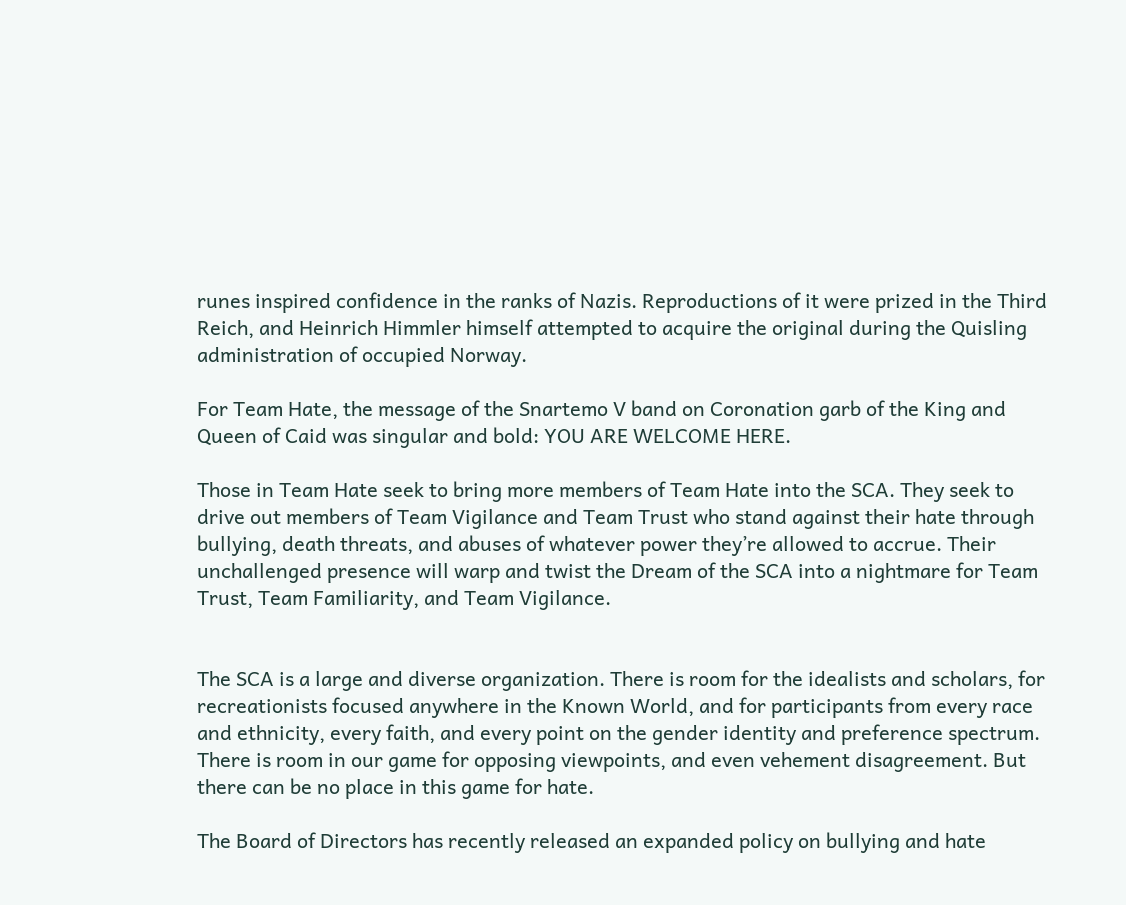runes inspired confidence in the ranks of Nazis. Reproductions of it were prized in the Third Reich, and Heinrich Himmler himself attempted to acquire the original during the Quisling administration of occupied Norway.

For Team Hate, the message of the Snartemo V band on Coronation garb of the King and Queen of Caid was singular and bold: YOU ARE WELCOME HERE.

Those in Team Hate seek to bring more members of Team Hate into the SCA. They seek to drive out members of Team Vigilance and Team Trust who stand against their hate through bullying, death threats, and abuses of whatever power they’re allowed to accrue. Their unchallenged presence will warp and twist the Dream of the SCA into a nightmare for Team Trust, Team Familiarity, and Team Vigilance.


The SCA is a large and diverse organization. There is room for the idealists and scholars, for recreationists focused anywhere in the Known World, and for participants from every race and ethnicity, every faith, and every point on the gender identity and preference spectrum. There is room in our game for opposing viewpoints, and even vehement disagreement. But there can be no place in this game for hate.

The Board of Directors has recently released an expanded policy on bullying and hate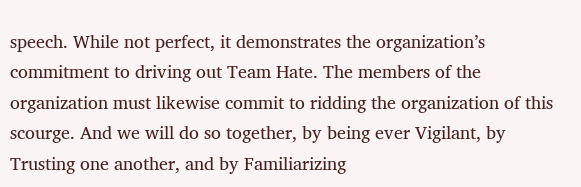speech. While not perfect, it demonstrates the organization’s commitment to driving out Team Hate. The members of the organization must likewise commit to ridding the organization of this scourge. And we will do so together, by being ever Vigilant, by Trusting one another, and by Familiarizing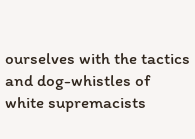ourselves with the tactics and dog-whistles of white supremacists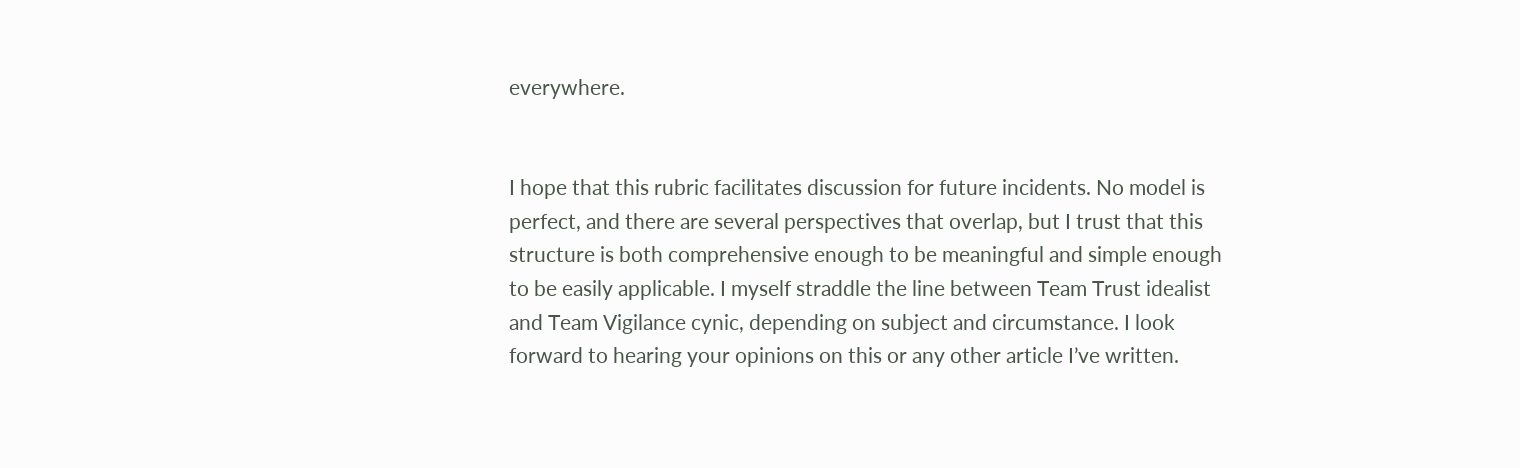everywhere.


I hope that this rubric facilitates discussion for future incidents. No model is perfect, and there are several perspectives that overlap, but I trust that this structure is both comprehensive enough to be meaningful and simple enough to be easily applicable. I myself straddle the line between Team Trust idealist and Team Vigilance cynic, depending on subject and circumstance. I look forward to hearing your opinions on this or any other article I’ve written.